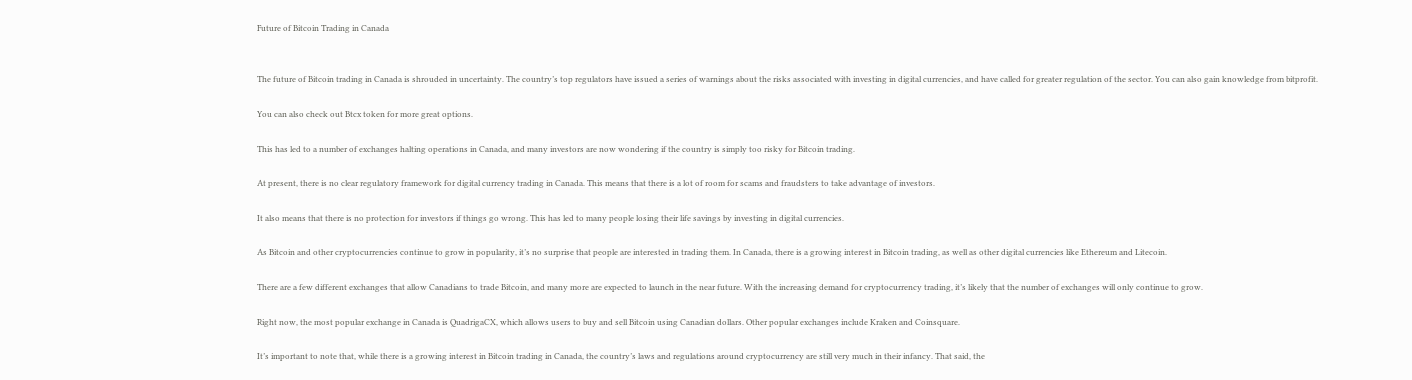Future of Bitcoin Trading in Canada


The future of Bitcoin trading in Canada is shrouded in uncertainty. The country’s top regulators have issued a series of warnings about the risks associated with investing in digital currencies, and have called for greater regulation of the sector. You can also gain knowledge from bitprofit.

You can also check out Btcx token for more great options.

This has led to a number of exchanges halting operations in Canada, and many investors are now wondering if the country is simply too risky for Bitcoin trading.

At present, there is no clear regulatory framework for digital currency trading in Canada. This means that there is a lot of room for scams and fraudsters to take advantage of investors.

It also means that there is no protection for investors if things go wrong. This has led to many people losing their life savings by investing in digital currencies.

As Bitcoin and other cryptocurrencies continue to grow in popularity, it’s no surprise that people are interested in trading them. In Canada, there is a growing interest in Bitcoin trading, as well as other digital currencies like Ethereum and Litecoin.

There are a few different exchanges that allow Canadians to trade Bitcoin, and many more are expected to launch in the near future. With the increasing demand for cryptocurrency trading, it’s likely that the number of exchanges will only continue to grow.

Right now, the most popular exchange in Canada is QuadrigaCX, which allows users to buy and sell Bitcoin using Canadian dollars. Other popular exchanges include Kraken and Coinsquare.

It’s important to note that, while there is a growing interest in Bitcoin trading in Canada, the country’s laws and regulations around cryptocurrency are still very much in their infancy. That said, the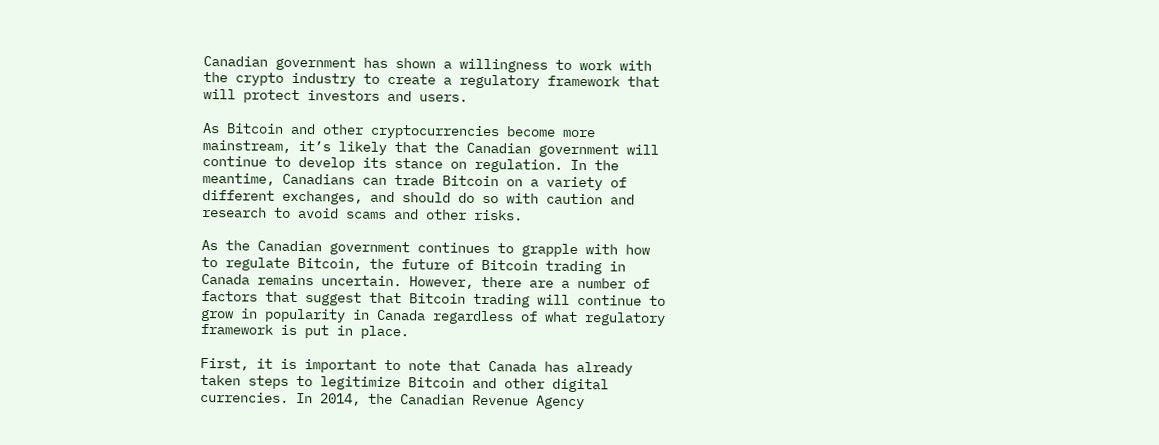Canadian government has shown a willingness to work with the crypto industry to create a regulatory framework that will protect investors and users.

As Bitcoin and other cryptocurrencies become more mainstream, it’s likely that the Canadian government will continue to develop its stance on regulation. In the meantime, Canadians can trade Bitcoin on a variety of different exchanges, and should do so with caution and research to avoid scams and other risks.

As the Canadian government continues to grapple with how to regulate Bitcoin, the future of Bitcoin trading in Canada remains uncertain. However, there are a number of factors that suggest that Bitcoin trading will continue to grow in popularity in Canada regardless of what regulatory framework is put in place.

First, it is important to note that Canada has already taken steps to legitimize Bitcoin and other digital currencies. In 2014, the Canadian Revenue Agency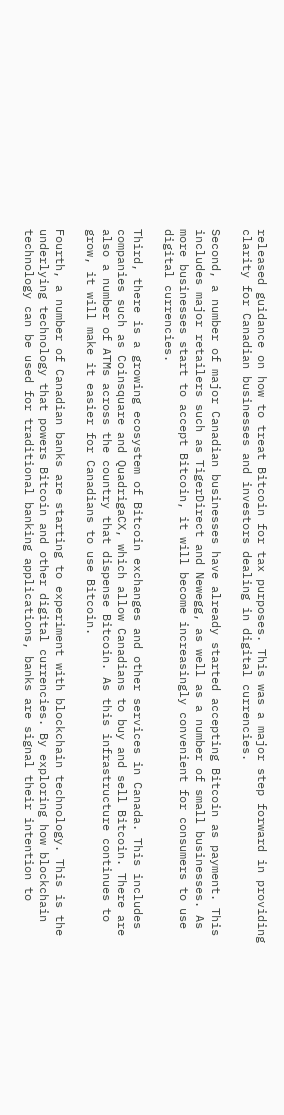released guidance on how to treat Bitcoin for tax purposes. This was a major step forward in providing clarity for Canadian businesses and investors dealing in digital currencies.

Second, a number of major Canadian businesses have already started accepting Bitcoin as payment. This includes major retailers such as TigerDirect and Newegg, as well as a number of small businesses. As more businesses start to accept Bitcoin, it will become increasingly convenient for consumers to use digital currencies.

Third, there is a growing ecosystem of Bitcoin exchanges and other services in Canada. This includes companies such as Coinsquare and QuadrigaCX, which allow Canadians to buy and sell Bitcoin. There are also a number of ATMs across the country that dispense Bitcoin. As this infrastructure continues to grow, it will make it easier for Canadians to use Bitcoin.

Fourth, a number of Canadian banks are starting to experiment with blockchain technology. This is the underlying technology that powers Bitcoin and other digital currencies. By exploring how blockchain technology can be used for traditional banking applications, banks are signal their intention to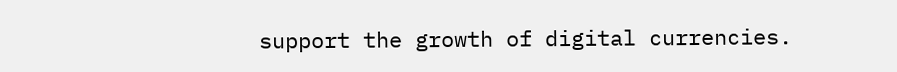support the growth of digital currencies.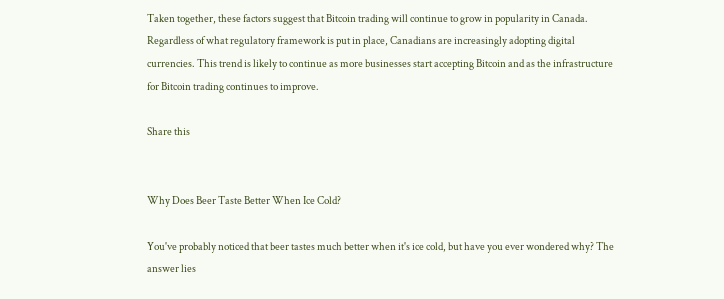Taken together, these factors suggest that Bitcoin trading will continue to grow in popularity in Canada. Regardless of what regulatory framework is put in place, Canadians are increasingly adopting digital currencies. This trend is likely to continue as more businesses start accepting Bitcoin and as the infrastructure for Bitcoin trading continues to improve.

Share this


Why Does Beer Taste Better When Ice Cold?

You've probably noticed that beer tastes much better when it's ice cold, but have you ever wondered why? The answer lies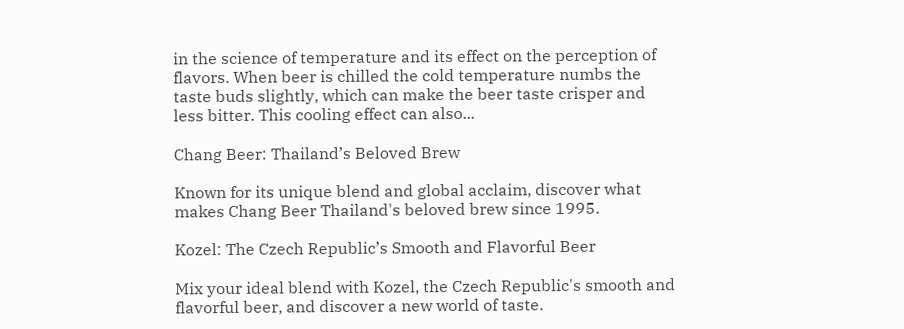in the science of temperature and its effect on the perception of flavors. When beer is chilled the cold temperature numbs the taste buds slightly, which can make the beer taste crisper and less bitter. This cooling effect can also...

Chang Beer: Thailand’s Beloved Brew

Known for its unique blend and global acclaim, discover what makes Chang Beer Thailand's beloved brew since 1995.

Kozel: The Czech Republic’s Smooth and Flavorful Beer

Mix your ideal blend with Kozel, the Czech Republic's smooth and flavorful beer, and discover a new world of taste.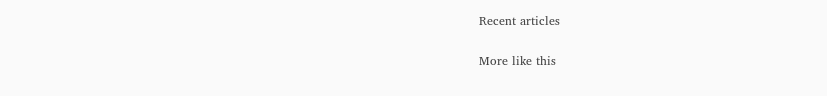Recent articles

More like this